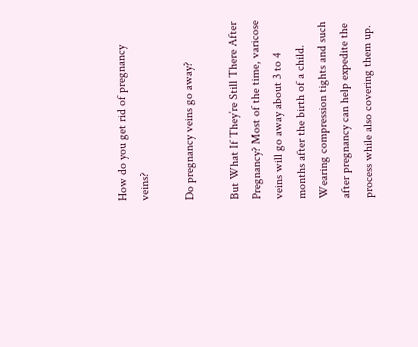How do you get rid of pregnancy veins?

Do pregnancy veins go away?

But What If They’re Still There After Pregnancy? Most of the time, varicose veins will go away about 3 to 4 months after the birth of a child. Wearing compression tights and such after pregnancy can help expedite the process while also covering them up.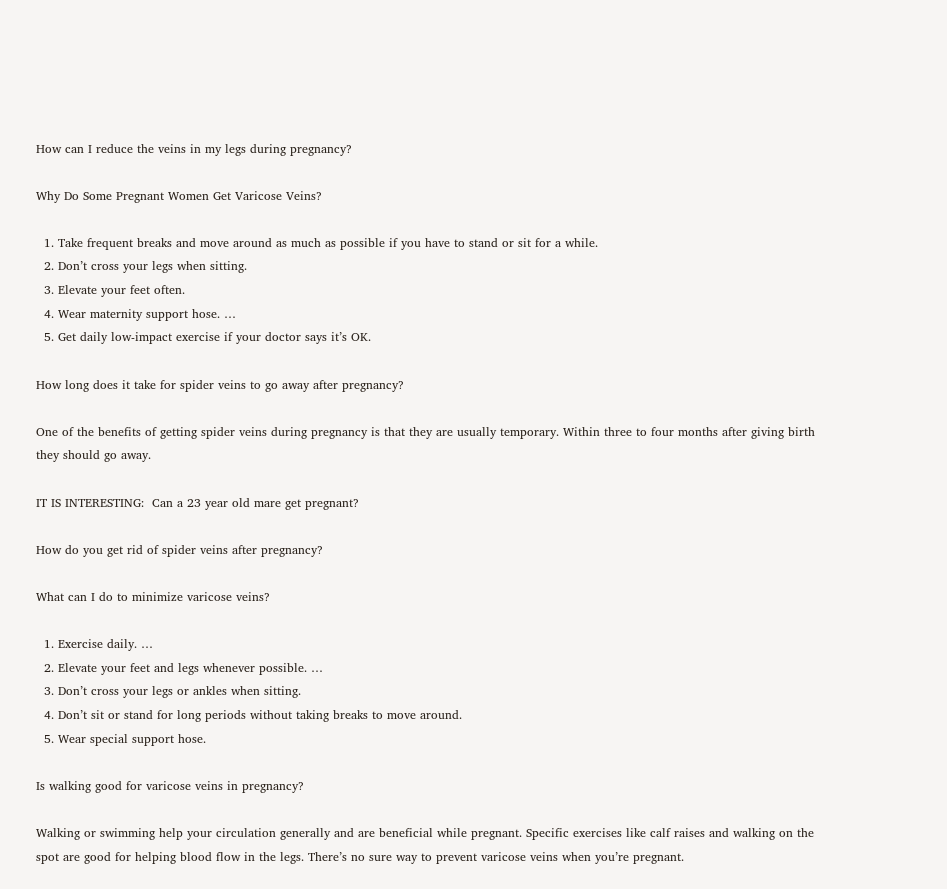How can I reduce the veins in my legs during pregnancy?

Why Do Some Pregnant Women Get Varicose Veins?

  1. Take frequent breaks and move around as much as possible if you have to stand or sit for a while.
  2. Don’t cross your legs when sitting.
  3. Elevate your feet often.
  4. Wear maternity support hose. …
  5. Get daily low-impact exercise if your doctor says it’s OK.

How long does it take for spider veins to go away after pregnancy?

One of the benefits of getting spider veins during pregnancy is that they are usually temporary. Within three to four months after giving birth they should go away.

IT IS INTERESTING:  Can a 23 year old mare get pregnant?

How do you get rid of spider veins after pregnancy?

What can I do to minimize varicose veins?

  1. Exercise daily. …
  2. Elevate your feet and legs whenever possible. …
  3. Don’t cross your legs or ankles when sitting.
  4. Don’t sit or stand for long periods without taking breaks to move around.
  5. Wear special support hose.

Is walking good for varicose veins in pregnancy?

Walking or swimming help your circulation generally and are beneficial while pregnant. Specific exercises like calf raises and walking on the spot are good for helping blood flow in the legs. There’s no sure way to prevent varicose veins when you’re pregnant.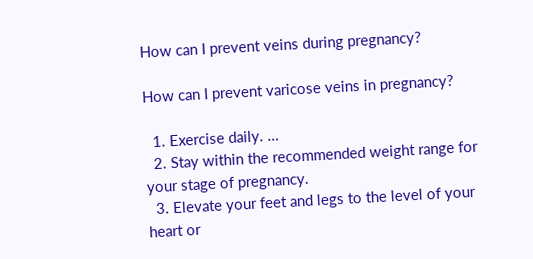How can I prevent veins during pregnancy?

How can I prevent varicose veins in pregnancy?

  1. Exercise daily. …
  2. Stay within the recommended weight range for your stage of pregnancy.
  3. Elevate your feet and legs to the level of your heart or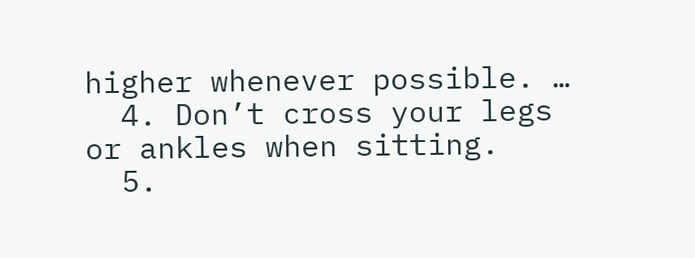higher whenever possible. …
  4. Don’t cross your legs or ankles when sitting.
  5.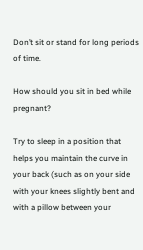Don’t sit or stand for long periods of time.

How should you sit in bed while pregnant?

Try to sleep in a position that helps you maintain the curve in your back (such as on your side with your knees slightly bent and with a pillow between your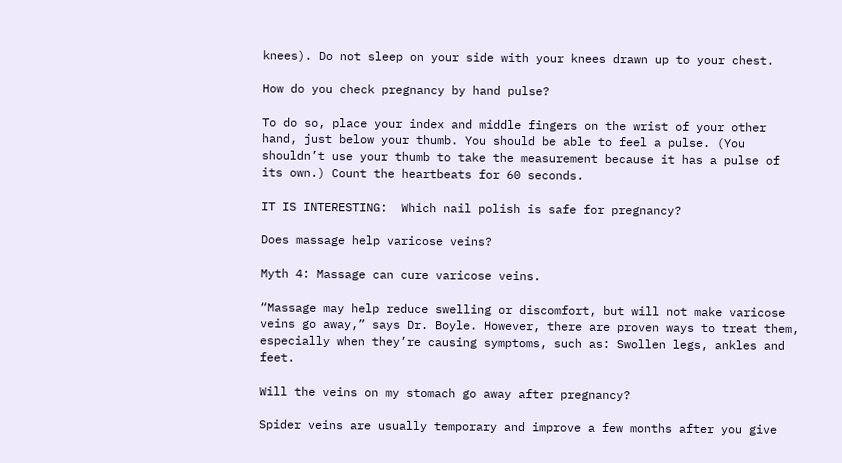knees). Do not sleep on your side with your knees drawn up to your chest.

How do you check pregnancy by hand pulse?

To do so, place your index and middle fingers on the wrist of your other hand, just below your thumb. You should be able to feel a pulse. (You shouldn’t use your thumb to take the measurement because it has a pulse of its own.) Count the heartbeats for 60 seconds.

IT IS INTERESTING:  Which nail polish is safe for pregnancy?

Does massage help varicose veins?

Myth 4: Massage can cure varicose veins.

“Massage may help reduce swelling or discomfort, but will not make varicose veins go away,” says Dr. Boyle. However, there are proven ways to treat them, especially when they’re causing symptoms, such as: Swollen legs, ankles and feet.

Will the veins on my stomach go away after pregnancy?

Spider veins are usually temporary and improve a few months after you give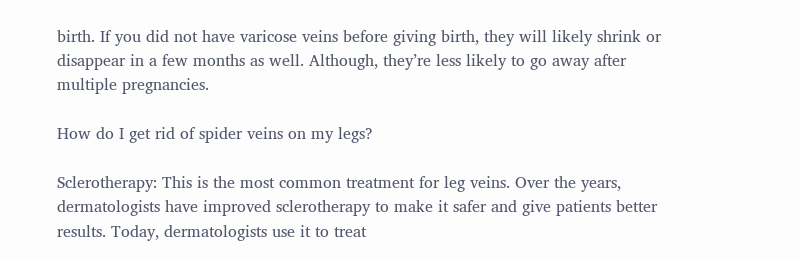birth. If you did not have varicose veins before giving birth, they will likely shrink or disappear in a few months as well. Although, they’re less likely to go away after multiple pregnancies.

How do I get rid of spider veins on my legs?

Sclerotherapy: This is the most common treatment for leg veins. Over the years, dermatologists have improved sclerotherapy to make it safer and give patients better results. Today, dermatologists use it to treat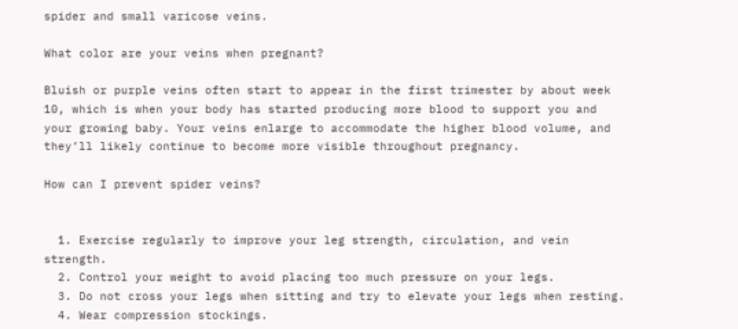spider and small varicose veins.

What color are your veins when pregnant?

Bluish or purple veins often start to appear in the first trimester by about week 10, which is when your body has started producing more blood to support you and your growing baby. Your veins enlarge to accommodate the higher blood volume, and they’ll likely continue to become more visible throughout pregnancy.

How can I prevent spider veins?


  1. Exercise regularly to improve your leg strength, circulation, and vein strength.
  2. Control your weight to avoid placing too much pressure on your legs.
  3. Do not cross your legs when sitting and try to elevate your legs when resting.
  4. Wear compression stockings.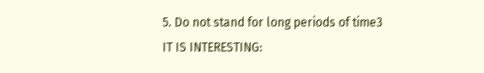5. Do not stand for long periods of time3
IT IS INTERESTING: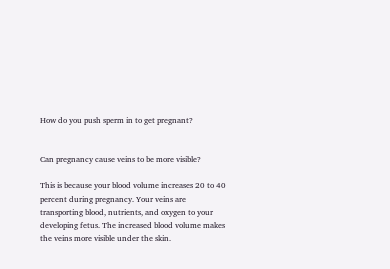How do you push sperm in to get pregnant?


Can pregnancy cause veins to be more visible?

This is because your blood volume increases 20 to 40 percent during pregnancy. Your veins are transporting blood, nutrients, and oxygen to your developing fetus. The increased blood volume makes the veins more visible under the skin.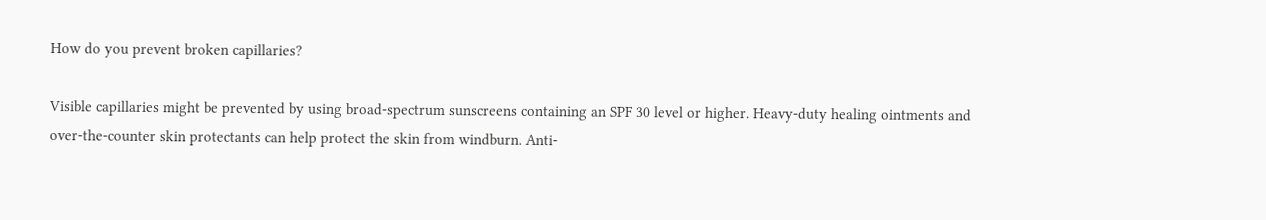How do you prevent broken capillaries?

Visible capillaries might be prevented by using broad-spectrum sunscreens containing an SPF 30 level or higher. Heavy-duty healing ointments and over-the-counter skin protectants can help protect the skin from windburn. Anti-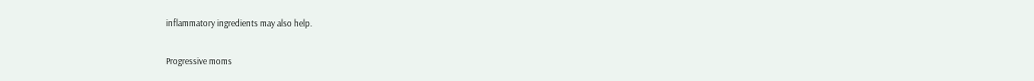inflammatory ingredients may also help.

Progressive moms